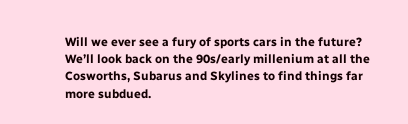Will we ever see a fury of sports cars in the future?  We’ll look back on the 90s/early millenium at all the Cosworths, Subarus and Skylines to find things far more subdued.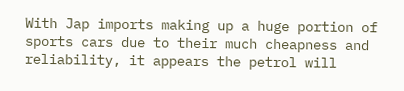With Jap imports making up a huge portion of sports cars due to their much cheapness and reliability, it appears the petrol will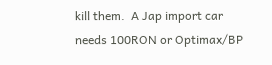kill them.  A Jap import car needs 100RON or Optimax/BP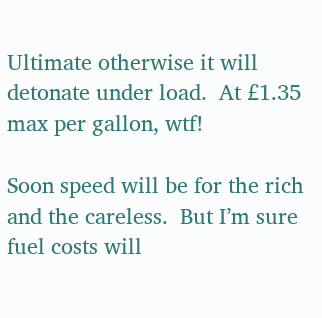Ultimate otherwise it will detonate under load.  At £1.35 max per gallon, wtf!

Soon speed will be for the rich and the careless.  But I’m sure fuel costs will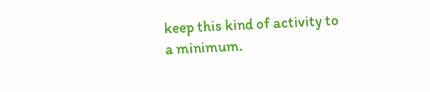keep this kind of activity to a minimum.